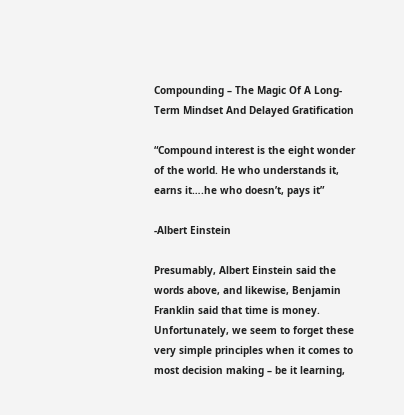Compounding – The Magic Of A Long-Term Mindset And Delayed Gratification

“Compound interest is the eight wonder of the world. He who understands it, earns it….he who doesn’t, pays it”

-Albert Einstein

Presumably, Albert Einstein said the words above, and likewise, Benjamin Franklin said that time is money. Unfortunately, we seem to forget these very simple principles when it comes to most decision making – be it learning,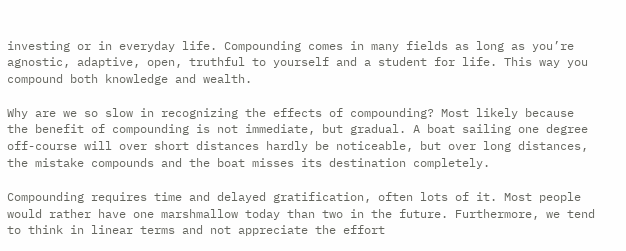investing or in everyday life. Compounding comes in many fields as long as you’re agnostic, adaptive, open, truthful to yourself and a student for life. This way you compound both knowledge and wealth.

Why are we so slow in recognizing the effects of compounding? Most likely because the benefit of compounding is not immediate, but gradual. A boat sailing one degree off-course will over short distances hardly be noticeable, but over long distances, the mistake compounds and the boat misses its destination completely.

Compounding requires time and delayed gratification, often lots of it. Most people would rather have one marshmallow today than two in the future. Furthermore, we tend to think in linear terms and not appreciate the effort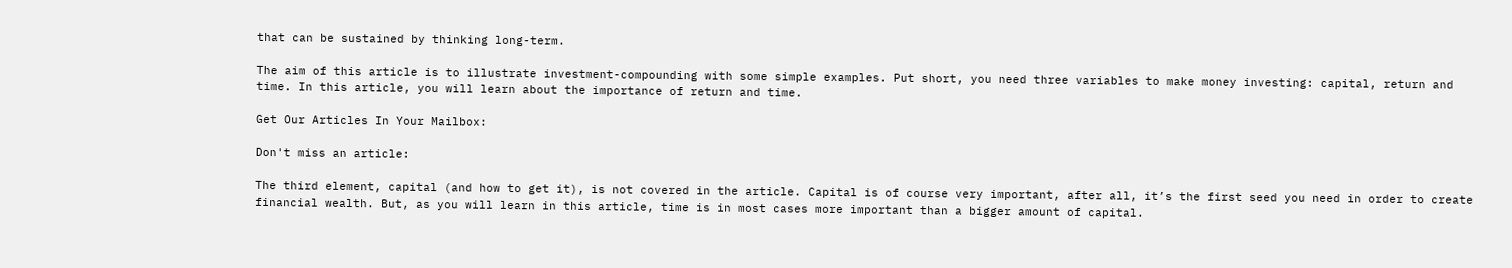that can be sustained by thinking long-term.

The aim of this article is to illustrate investment-compounding with some simple examples. Put short, you need three variables to make money investing: capital, return and time. In this article, you will learn about the importance of return and time.

Get Our Articles In Your Mailbox:

Don't miss an article:

The third element, capital (and how to get it), is not covered in the article. Capital is of course very important, after all, it’s the first seed you need in order to create financial wealth. But, as you will learn in this article, time is in most cases more important than a bigger amount of capital.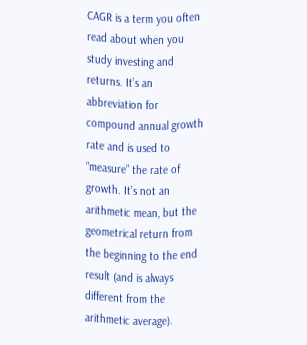CAGR is a term you often read about when you study investing and returns. It’s an abbreviation for compound annual growth rate and is used to “measure” the rate of growth. It’s not an arithmetic mean, but the geometrical return from the beginning to the end result (and is always different from the arithmetic average).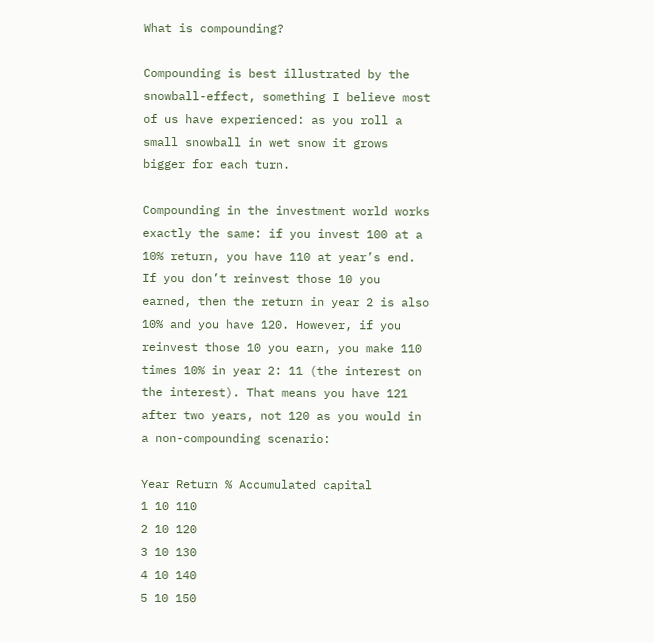What is compounding?

Compounding is best illustrated by the snowball-effect, something I believe most of us have experienced: as you roll a small snowball in wet snow it grows bigger for each turn.

Compounding in the investment world works exactly the same: if you invest 100 at a 10% return, you have 110 at year’s end. If you don’t reinvest those 10 you earned, then the return in year 2 is also 10% and you have 120. However, if you reinvest those 10 you earn, you make 110 times 10% in year 2: 11 (the interest on the interest). That means you have 121 after two years, not 120 as you would in a non-compounding scenario:

Year Return % Accumulated capital
1 10 110
2 10 120
3 10 130
4 10 140
5 10 150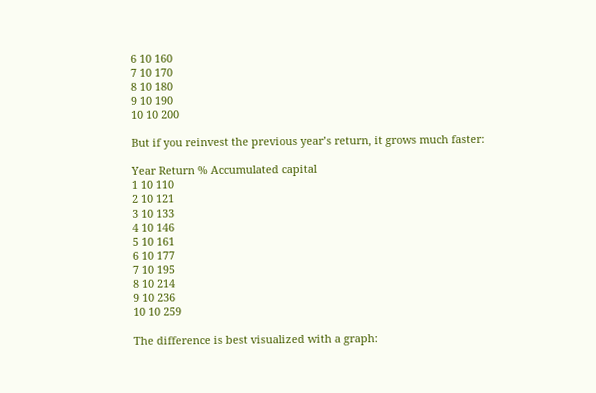6 10 160
7 10 170
8 10 180
9 10 190
10 10 200

But if you reinvest the previous year’s return, it grows much faster:

Year Return % Accumulated capital
1 10 110
2 10 121
3 10 133
4 10 146
5 10 161
6 10 177
7 10 195
8 10 214
9 10 236
10 10 259

The difference is best visualized with a graph: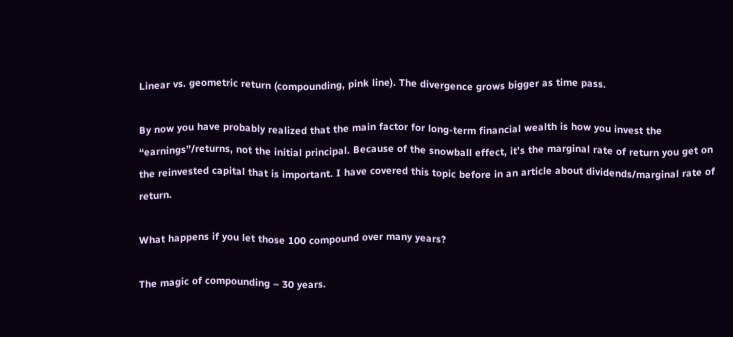Linear vs. geometric return (compounding, pink line). The divergence grows bigger as time pass.

By now you have probably realized that the main factor for long-term financial wealth is how you invest the “earnings”/returns, not the initial principal. Because of the snowball effect, it’s the marginal rate of return you get on the reinvested capital that is important. I have covered this topic before in an article about dividends/marginal rate of return.

What happens if you let those 100 compound over many years?

The magic of compounding – 30 years.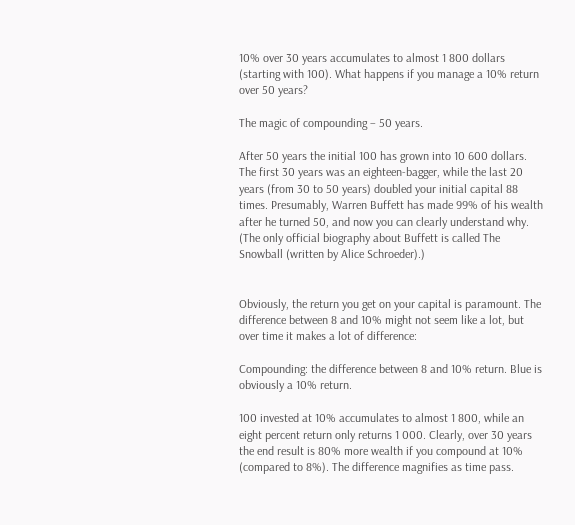10% over 30 years accumulates to almost 1 800 dollars (starting with 100). What happens if you manage a 10% return over 50 years?

The magic of compounding – 50 years.

After 50 years the initial 100 has grown into 10 600 dollars. The first 30 years was an eighteen-bagger, while the last 20 years (from 30 to 50 years) doubled your initial capital 88 times. Presumably, Warren Buffett has made 99% of his wealth after he turned 50, and now you can clearly understand why. (The only official biography about Buffett is called The Snowball (written by Alice Schroeder).)


Obviously, the return you get on your capital is paramount. The difference between 8 and 10% might not seem like a lot, but over time it makes a lot of difference:

Compounding: the difference between 8 and 10% return. Blue is obviously a 10% return.

100 invested at 10% accumulates to almost 1 800, while an eight percent return only returns 1 000. Clearly, over 30 years the end result is 80% more wealth if you compound at 10% (compared to 8%). The difference magnifies as time pass.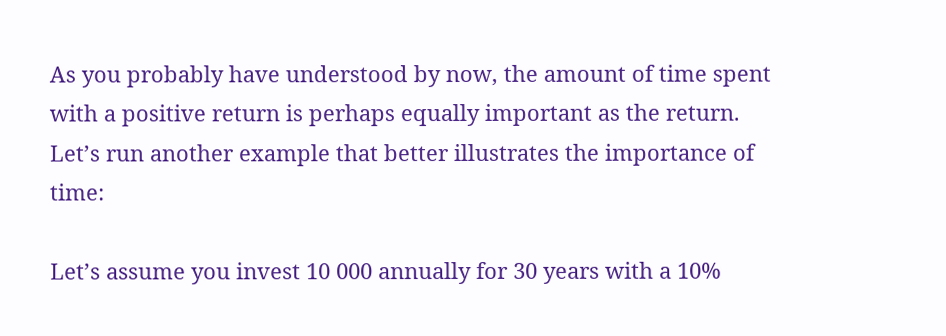As you probably have understood by now, the amount of time spent with a positive return is perhaps equally important as the return. Let’s run another example that better illustrates the importance of time:

Let’s assume you invest 10 000 annually for 30 years with a 10%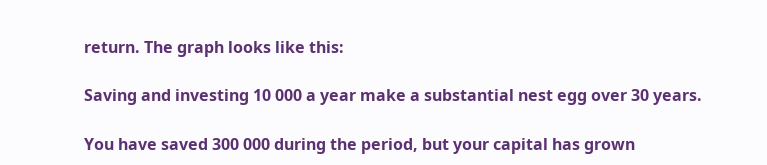return. The graph looks like this:

Saving and investing 10 000 a year make a substantial nest egg over 30 years.

You have saved 300 000 during the period, but your capital has grown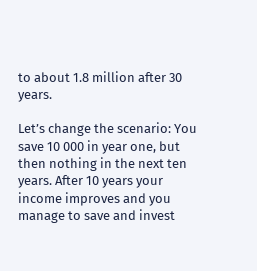to about 1.8 million after 30 years.

Let’s change the scenario: You save 10 000 in year one, but then nothing in the next ten years. After 10 years your income improves and you manage to save and invest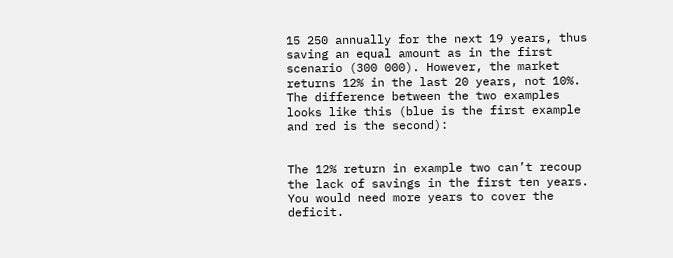15 250 annually for the next 19 years, thus saving an equal amount as in the first scenario (300 000). However, the market returns 12% in the last 20 years, not 10%. The difference between the two examples looks like this (blue is the first example and red is the second):


The 12% return in example two can’t recoup the lack of savings in the first ten years. You would need more years to cover the deficit.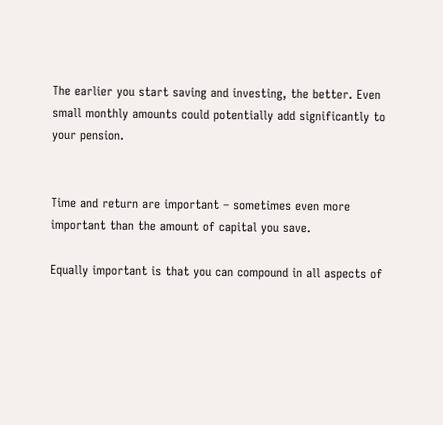The earlier you start saving and investing, the better. Even small monthly amounts could potentially add significantly to your pension.


Time and return are important – sometimes even more important than the amount of capital you save.

Equally important is that you can compound in all aspects of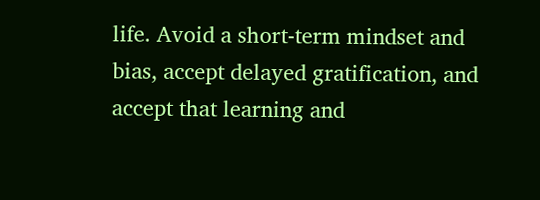life. Avoid a short-term mindset and bias, accept delayed gratification, and accept that learning and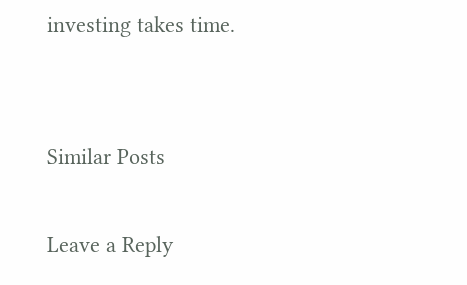investing takes time.


Similar Posts

Leave a Reply